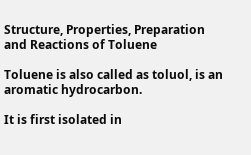Structure, Properties, Preparation and Reactions of Toluene

Toluene is also called as toluol, is an aromatic hydrocarbon.

It is first isolated in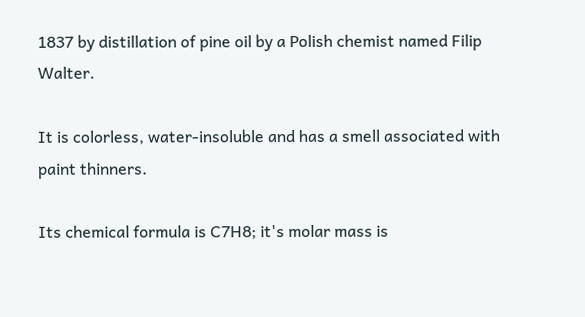1837 by distillation of pine oil by a Polish chemist named Filip Walter.

It is colorless, water-insoluble and has a smell associated with paint thinners.

Its chemical formula is C7H8; it's molar mass is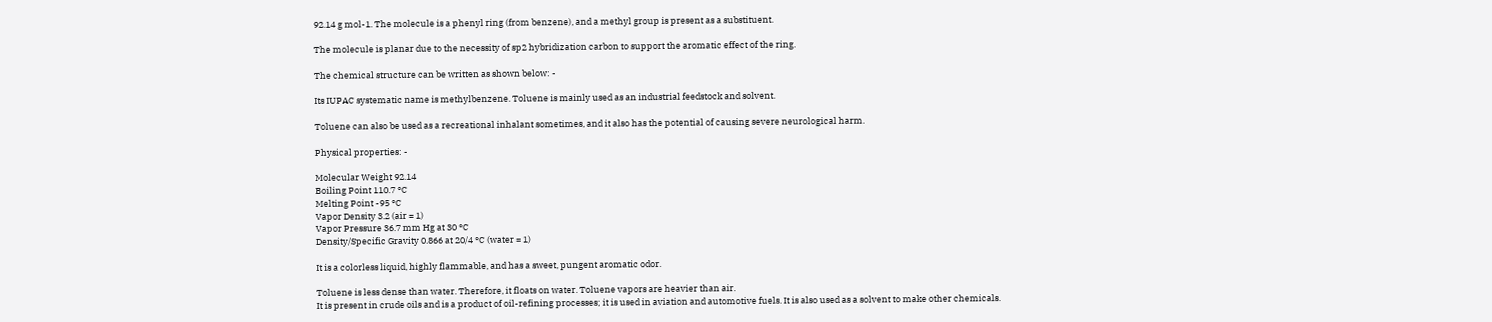92.14 g mol-1. The molecule is a phenyl ring (from benzene), and a methyl group is present as a substituent.

The molecule is planar due to the necessity of sp2 hybridization carbon to support the aromatic effect of the ring.

The chemical structure can be written as shown below: -

Its IUPAC systematic name is methylbenzene. Toluene is mainly used as an industrial feedstock and solvent.

Toluene can also be used as a recreational inhalant sometimes, and it also has the potential of causing severe neurological harm.

Physical properties: -

Molecular Weight 92.14
Boiling Point 110.7 °C
Melting Point -95 °C
Vapor Density 3.2 (air = 1)
Vapor Pressure 36.7 mm Hg at 30 °C
Density/Specific Gravity 0.866 at 20/4 °C (water = 1)

It is a colorless liquid, highly flammable, and has a sweet, pungent aromatic odor.

Toluene is less dense than water. Therefore, it floats on water. Toluene vapors are heavier than air.
It is present in crude oils and is a product of oil-refining processes; it is used in aviation and automotive fuels. It is also used as a solvent to make other chemicals.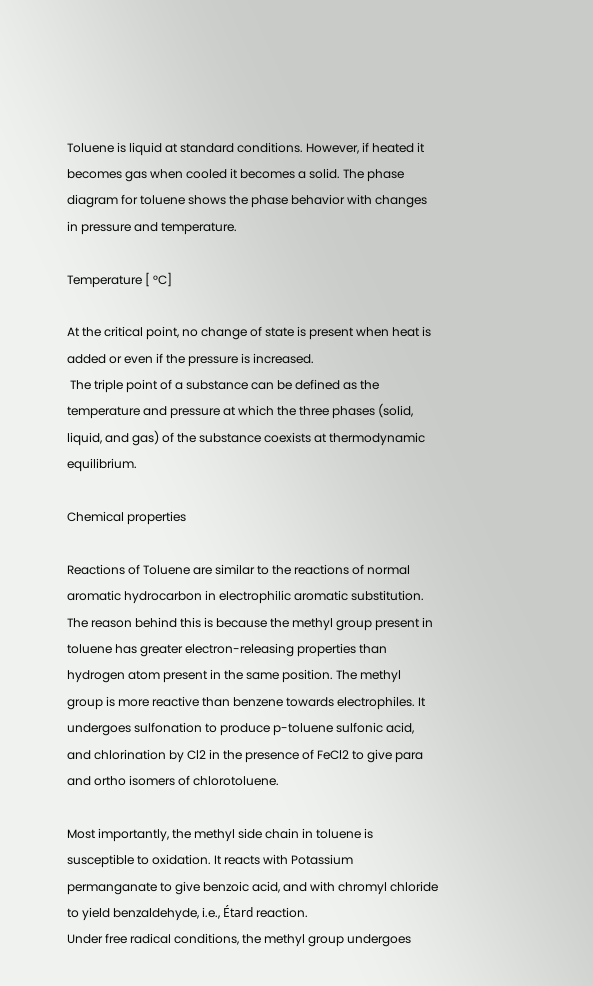Toluene is liquid at standard conditions. However, if heated it becomes gas when cooled it becomes a solid. The phase diagram for toluene shows the phase behavior with changes in pressure and temperature.

Temperature [ °C]

At the critical point, no change of state is present when heat is added or even if the pressure is increased.
 The triple point of a substance can be defined as the temperature and pressure at which the three phases (solid, liquid, and gas) of the substance coexists at thermodynamic equilibrium.

Chemical properties

Reactions of Toluene are similar to the reactions of normal aromatic hydrocarbon in electrophilic aromatic substitution. The reason behind this is because the methyl group present in toluene has greater electron-releasing properties than hydrogen atom present in the same position. The methyl group is more reactive than benzene towards electrophiles. It undergoes sulfonation to produce p-toluene sulfonic acid, and chlorination by Cl2 in the presence of FeCl2 to give para and ortho isomers of chlorotoluene.

Most importantly, the methyl side chain in toluene is susceptible to oxidation. It reacts with Potassium permanganate to give benzoic acid, and with chromyl chloride to yield benzaldehyde, i.e., Étard reaction.
Under free radical conditions, the methyl group undergoes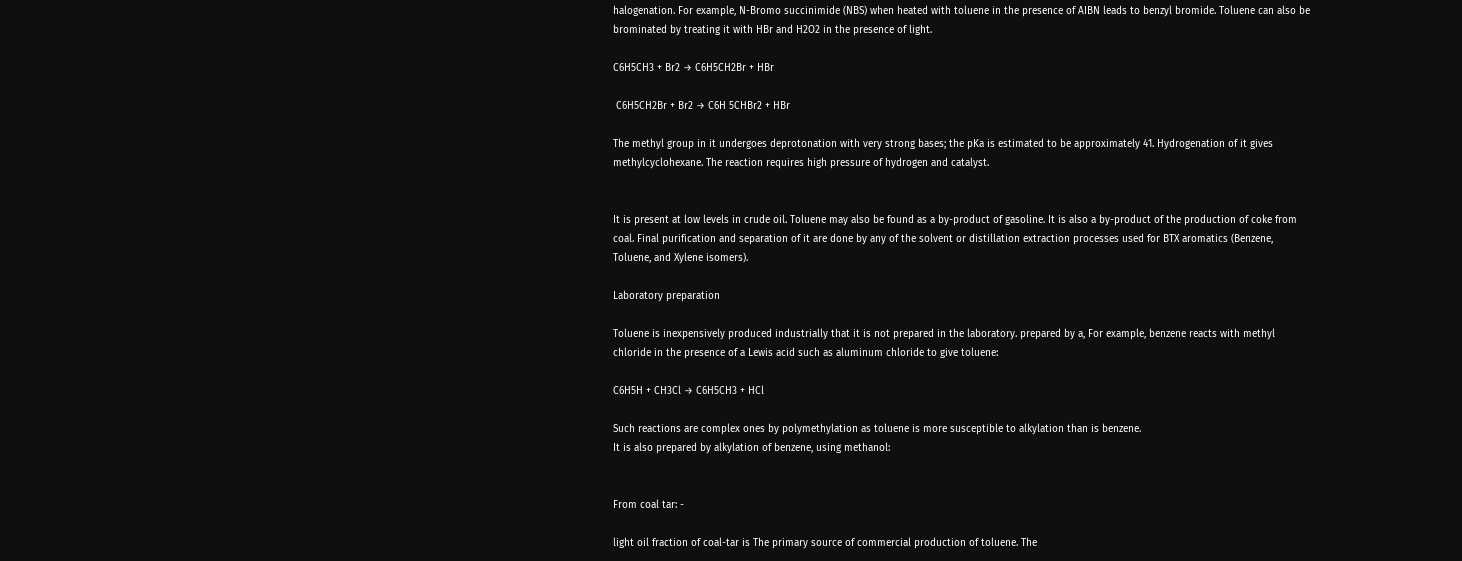halogenation. For example, N-Bromo succinimide (NBS) when heated with toluene in the presence of AIBN leads to benzyl bromide. Toluene can also be brominated by treating it with HBr and H2O2 in the presence of light.

C6H5CH3 + Br2 → C6H5CH2Br + HBr

 C6H5CH2Br + Br2 → C6H 5CHBr2 + HBr

The methyl group in it undergoes deprotonation with very strong bases; the pKa is estimated to be approximately 41. Hydrogenation of it gives methylcyclohexane. The reaction requires high pressure of hydrogen and catalyst.


It is present at low levels in crude oil. Toluene may also be found as a by-product of gasoline. It is also a by-product of the production of coke from coal. Final purification and separation of it are done by any of the solvent or distillation extraction processes used for BTX aromatics (Benzene, Toluene, and Xylene isomers).

Laboratory preparation

Toluene is inexpensively produced industrially that it is not prepared in the laboratory. prepared by a, For example, benzene reacts with methyl chloride in the presence of a Lewis acid such as aluminum chloride to give toluene:

C6H5H + CH3Cl → C6H5CH3 + HCl

Such reactions are complex ones by polymethylation as toluene is more susceptible to alkylation than is benzene.
It is also prepared by alkylation of benzene, using methanol:


From coal tar: -

light oil fraction of coal-tar is The primary source of commercial production of toluene. The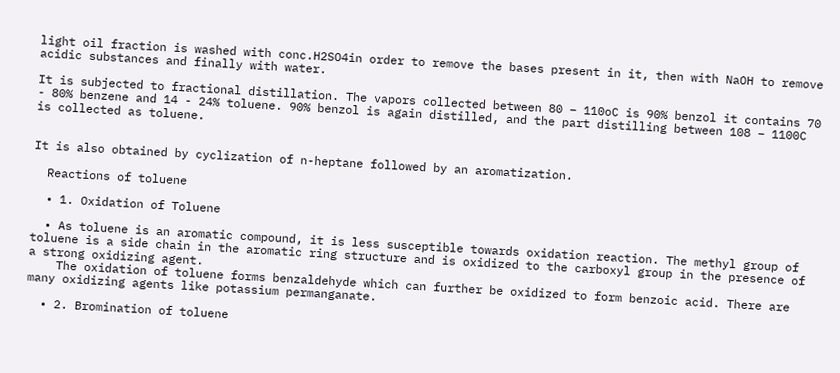light oil fraction is washed with conc.H2SO4in order to remove the bases present in it, then with NaOH to remove acidic substances and finally with water.

It is subjected to fractional distillation. The vapors collected between 80 – 110oC is 90% benzol it contains 70 - 80% benzene and 14 - 24% toluene. 90% benzol is again distilled, and the part distilling between 108 – 1100C is collected as toluene.


It is also obtained by cyclization of n-heptane followed by an aromatization.

  Reactions of toluene

  • 1. Oxidation of Toluene

  • As toluene is an aromatic compound, it is less susceptible towards oxidation reaction. The methyl group of toluene is a side chain in the aromatic ring structure and is oxidized to the carboxyl group in the presence of a strong oxidizing agent.
    The oxidation of toluene forms benzaldehyde which can further be oxidized to form benzoic acid. There are many oxidizing agents like potassium permanganate.

  • 2. Bromination of toluene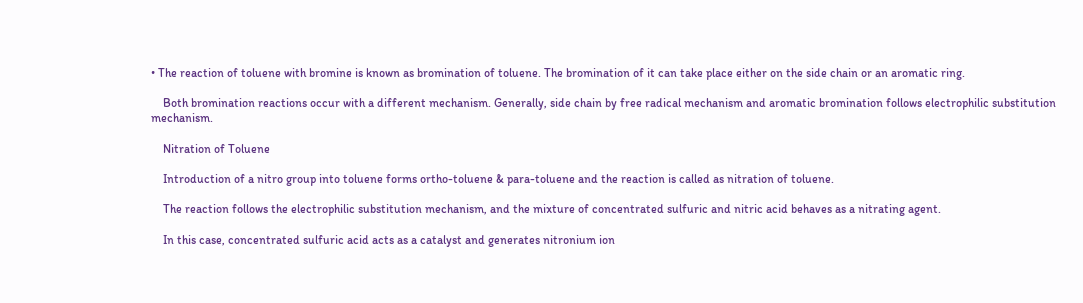• The reaction of toluene with bromine is known as bromination of toluene. The bromination of it can take place either on the side chain or an aromatic ring.

    Both bromination reactions occur with a different mechanism. Generally, side chain by free radical mechanism and aromatic bromination follows electrophilic substitution mechanism.

    Nitration of Toluene

    Introduction of a nitro group into toluene forms ortho-toluene & para-toluene and the reaction is called as nitration of toluene.

    The reaction follows the electrophilic substitution mechanism, and the mixture of concentrated sulfuric and nitric acid behaves as a nitrating agent.

    In this case, concentrated sulfuric acid acts as a catalyst and generates nitronium ion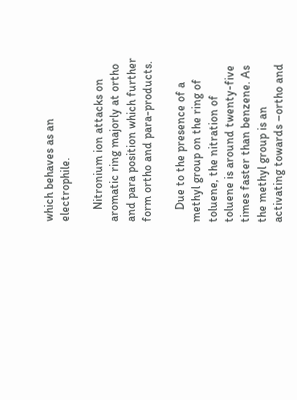which behaves as an electrophile.

    Nitronium ion attacks on aromatic ring majorly at ortho and para position which further form ortho and para-products.

    Due to the presence of a methyl group on the ring of toluene, the nitration of toluene is around twenty-five times faster than benzene. As the methyl group is an activating towards –ortho and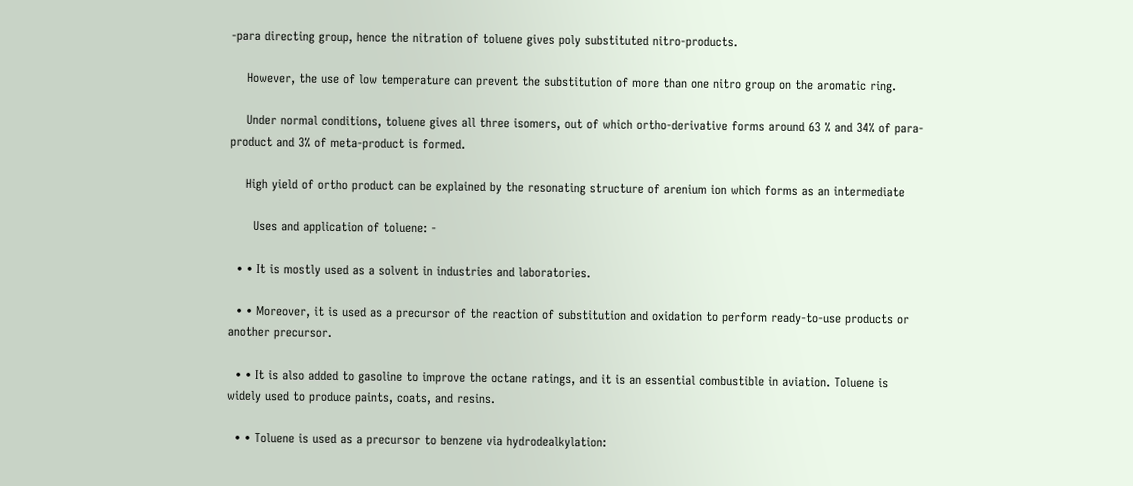-para directing group, hence the nitration of toluene gives poly substituted nitro-products.

    However, the use of low temperature can prevent the substitution of more than one nitro group on the aromatic ring.

    Under normal conditions, toluene gives all three isomers, out of which ortho-derivative forms around 63 % and 34% of para-product and 3% of meta-product is formed.

    High yield of ortho product can be explained by the resonating structure of arenium ion which forms as an intermediate

      Uses and application of toluene: -

  • • It is mostly used as a solvent in industries and laboratories.

  • • Moreover, it is used as a precursor of the reaction of substitution and oxidation to perform ready-to-use products or another precursor.

  • • It is also added to gasoline to improve the octane ratings, and it is an essential combustible in aviation. Toluene is widely used to produce paints, coats, and resins.

  • • Toluene is used as a precursor to benzene via hydrodealkylation: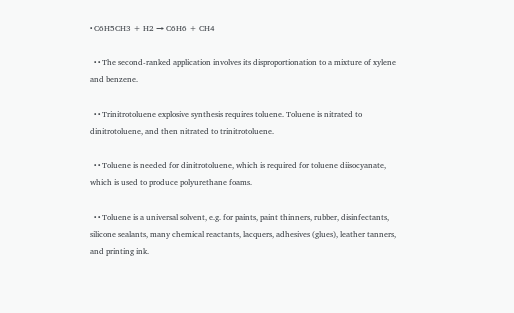• C6H5CH3 + H2 → C6H6 + CH4

  • • The second-ranked application involves its disproportionation to a mixture of xylene and benzene.

  • • Trinitrotoluene explosive synthesis requires toluene. Toluene is nitrated to dinitrotoluene, and then nitrated to trinitrotoluene.

  • • Toluene is needed for dinitrotoluene, which is required for toluene diisocyanate, which is used to produce polyurethane foams.

  • • Toluene is a universal solvent, e.g. for paints, paint thinners, rubber, disinfectants, silicone sealants, many chemical reactants, lacquers, adhesives (glues), leather tanners, and printing ink.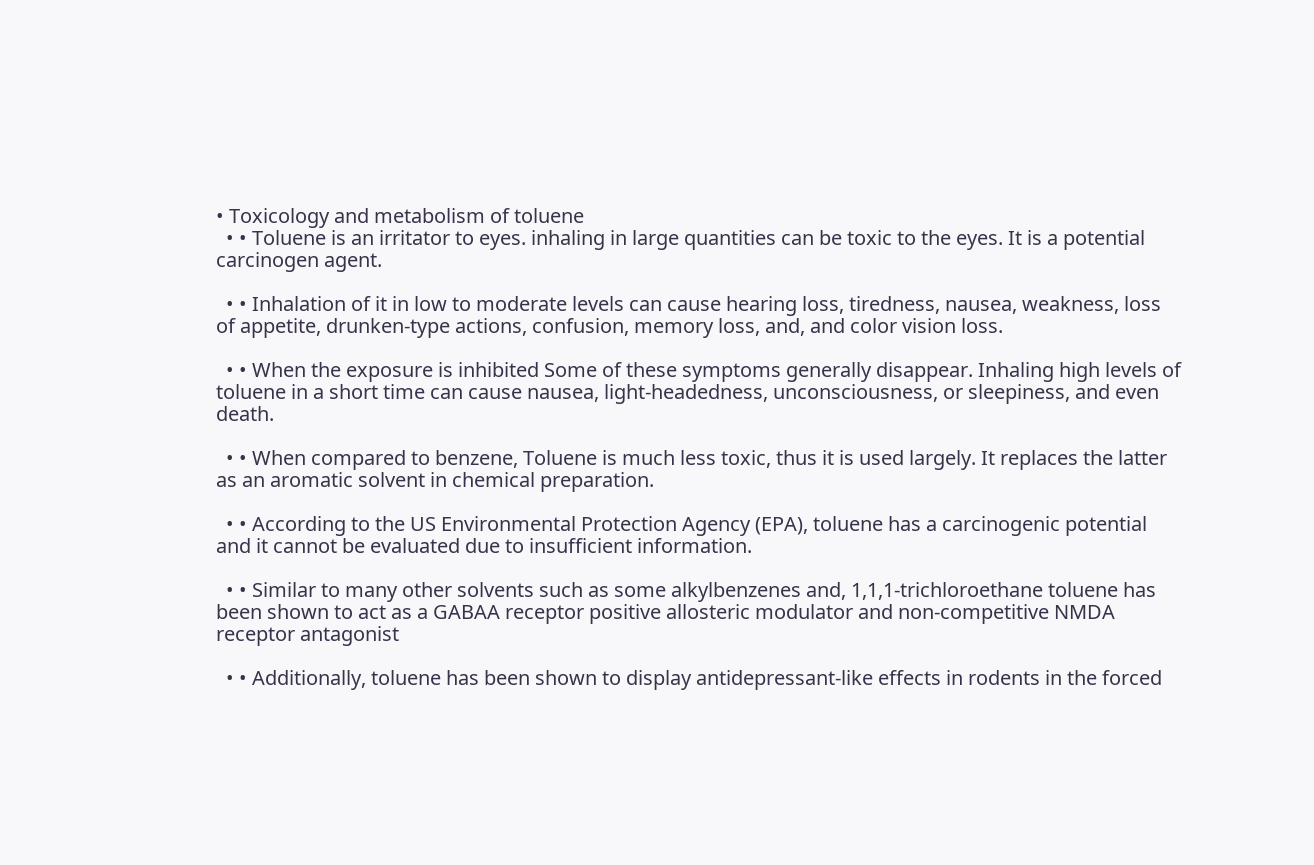• Toxicology and metabolism of toluene
  • • Toluene is an irritator to eyes. inhaling in large quantities can be toxic to the eyes. It is a potential carcinogen agent.

  • • Inhalation of it in low to moderate levels can cause hearing loss, tiredness, nausea, weakness, loss of appetite, drunken-type actions, confusion, memory loss, and, and color vision loss.

  • • When the exposure is inhibited Some of these symptoms generally disappear. Inhaling high levels of toluene in a short time can cause nausea, light-headedness, unconsciousness, or sleepiness, and even death.

  • • When compared to benzene, Toluene is much less toxic, thus it is used largely. It replaces the latter as an aromatic solvent in chemical preparation.

  • • According to the US Environmental Protection Agency (EPA), toluene has a carcinogenic potential and it cannot be evaluated due to insufficient information.

  • • Similar to many other solvents such as some alkylbenzenes and, 1,1,1-trichloroethane toluene has been shown to act as a GABAA receptor positive allosteric modulator and non-competitive NMDA receptor antagonist

  • • Additionally, toluene has been shown to display antidepressant-like effects in rodents in the forced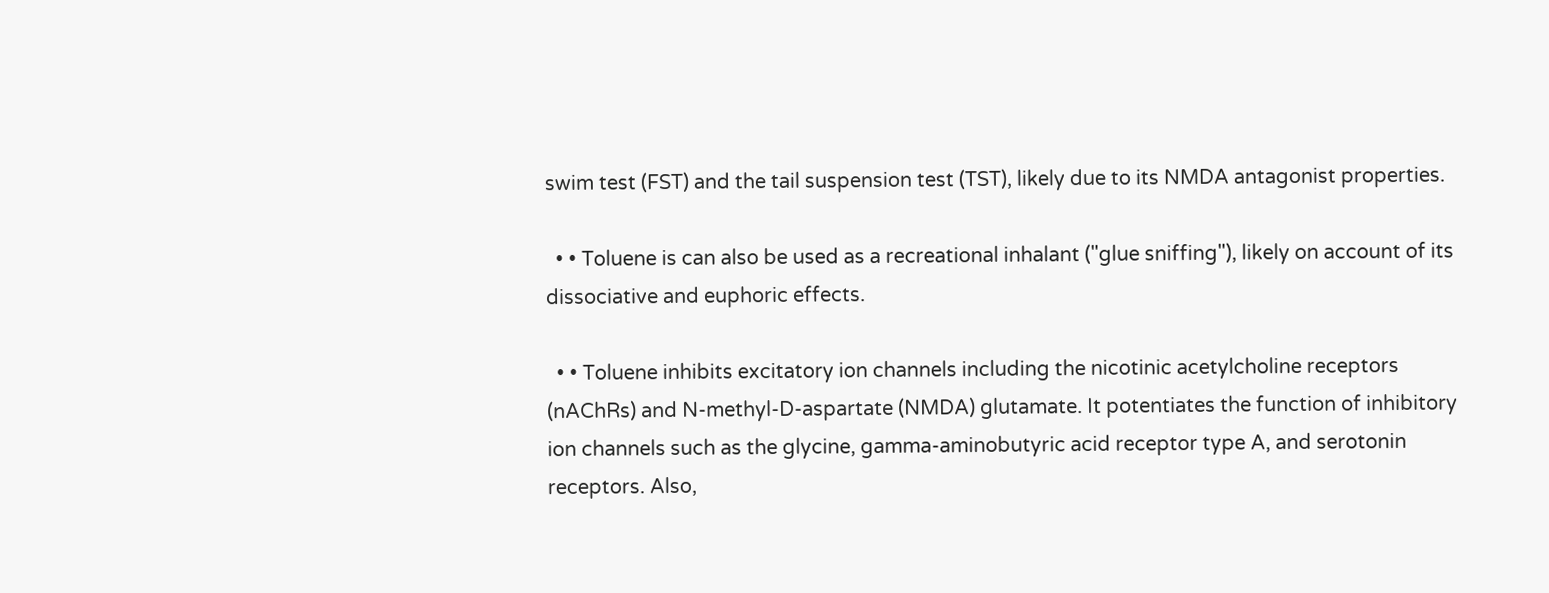swim test (FST) and the tail suspension test (TST), likely due to its NMDA antagonist properties.

  • • Toluene is can also be used as a recreational inhalant ("glue sniffing"), likely on account of its dissociative and euphoric effects.

  • • Toluene inhibits excitatory ion channels including the nicotinic acetylcholine receptors (nAChRs) and N-methyl-D-aspartate (NMDA) glutamate. It potentiates the function of inhibitory ion channels such as the glycine, gamma-aminobutyric acid receptor type A, and serotonin receptors. Also,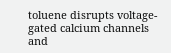toluene disrupts voltage-gated calcium channels and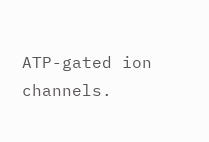ATP-gated ion channels.